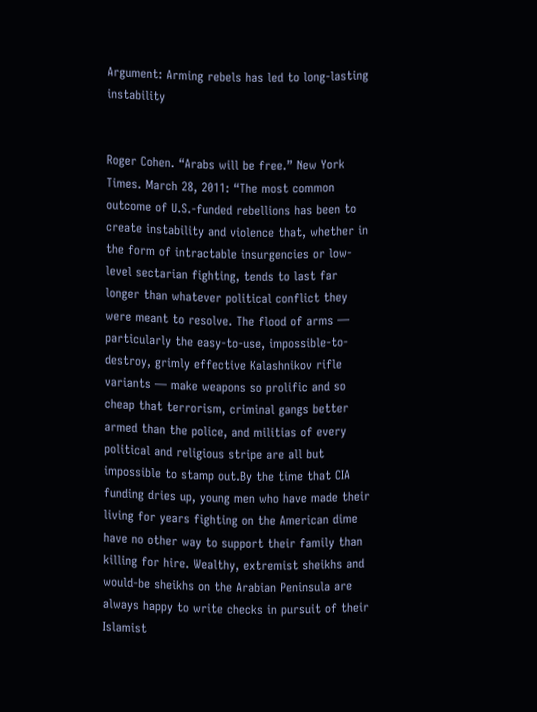Argument: Arming rebels has led to long-lasting instability


Roger Cohen. “Arabs will be free.” New York Times. March 28, 2011: “The most common outcome of U.S.-funded rebellions has been to create instability and violence that, whether in the form of intractable insurgencies or low-level sectarian fighting, tends to last far longer than whatever political conflict they were meant to resolve. The flood of arms — particularly the easy-to-use, impossible-to-destroy, grimly effective Kalashnikov rifle variants — make weapons so prolific and so cheap that terrorism, criminal gangs better armed than the police, and militias of every political and religious stripe are all but impossible to stamp out.By the time that CIA funding dries up, young men who have made their living for years fighting on the American dime have no other way to support their family than killing for hire. Wealthy, extremist sheikhs and would-be sheikhs on the Arabian Peninsula are always happy to write checks in pursuit of their Islamist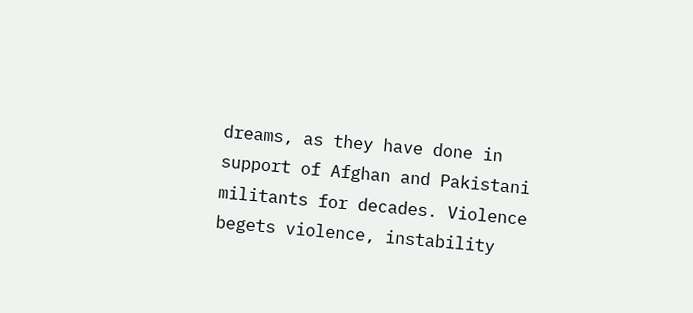dreams, as they have done in support of Afghan and Pakistani militants for decades. Violence begets violence, instability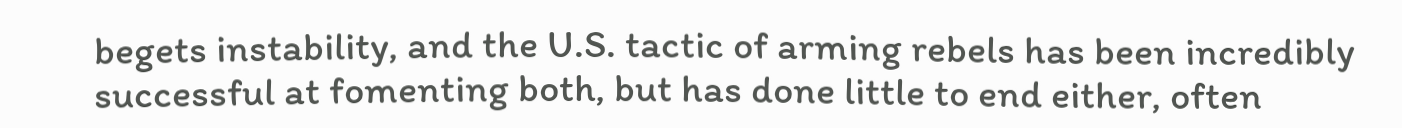begets instability, and the U.S. tactic of arming rebels has been incredibly successful at fomenting both, but has done little to end either, often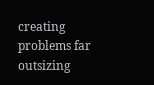creating problems far outsizing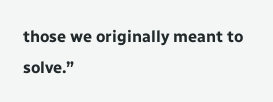those we originally meant to solve.”